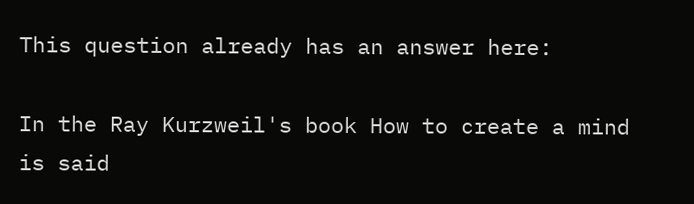This question already has an answer here:

In the Ray Kurzweil's book How to create a mind is said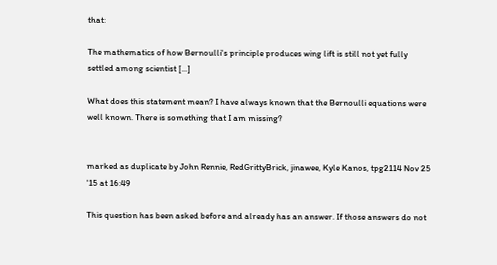that:

The mathematics of how Bernoulli's principle produces wing lift is still not yet fully settled among scientist [...]

What does this statement mean? I have always known that the Bernoulli equations were well known. There is something that I am missing?


marked as duplicate by John Rennie, RedGrittyBrick, jinawee, Kyle Kanos, tpg2114 Nov 25 '15 at 16:49

This question has been asked before and already has an answer. If those answers do not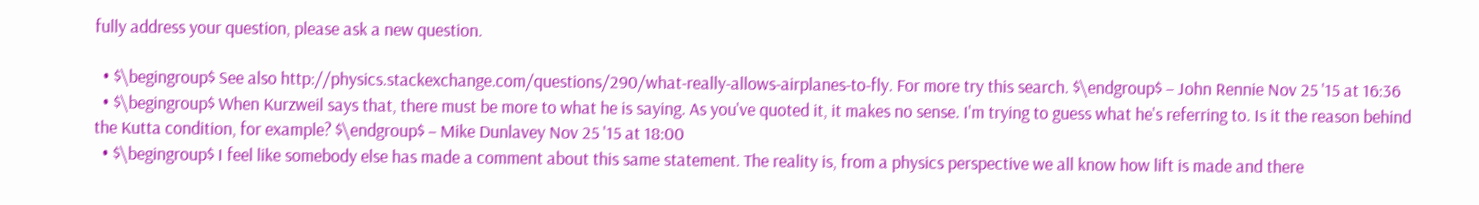fully address your question, please ask a new question.

  • $\begingroup$ See also http://physics.stackexchange.com/questions/290/what-really-allows-airplanes-to-fly. For more try this search. $\endgroup$ – John Rennie Nov 25 '15 at 16:36
  • $\begingroup$ When Kurzweil says that, there must be more to what he is saying. As you've quoted it, it makes no sense. I'm trying to guess what he's referring to. Is it the reason behind the Kutta condition, for example? $\endgroup$ – Mike Dunlavey Nov 25 '15 at 18:00
  • $\begingroup$ I feel like somebody else has made a comment about this same statement. The reality is, from a physics perspective we all know how lift is made and there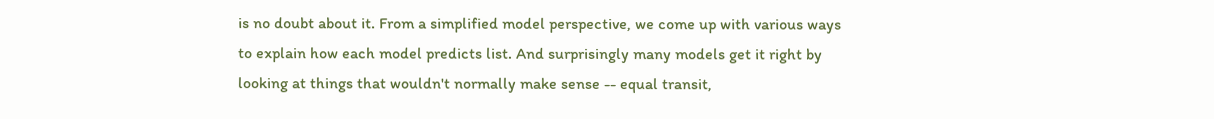is no doubt about it. From a simplified model perspective, we come up with various ways to explain how each model predicts list. And surprisingly many models get it right by looking at things that wouldn't normally make sense -- equal transit,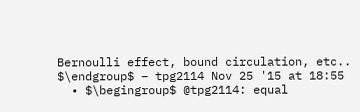Bernoulli effect, bound circulation, etc.. $\endgroup$ – tpg2114 Nov 25 '15 at 18:55
  • $\begingroup$ @tpg2114: equal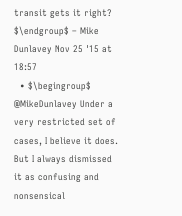transit gets it right? $\endgroup$ – Mike Dunlavey Nov 25 '15 at 18:57
  • $\begingroup$ @MikeDunlavey Under a very restricted set of cases, I believe it does. But I always dismissed it as confusing and nonsensical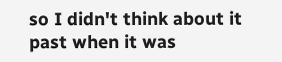so I didn't think about it past when it was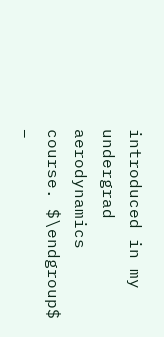introduced in my undergrad aerodynamics course. $\endgroup$ –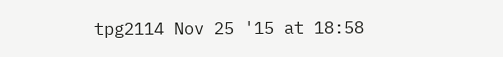tpg2114 Nov 25 '15 at 18:58